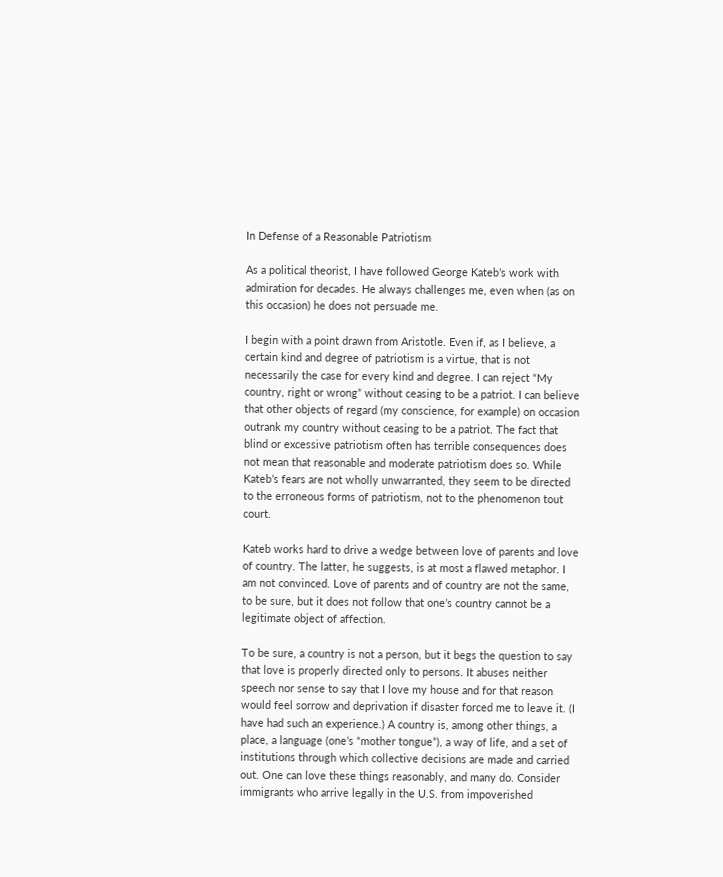In Defense of a Reasonable Patriotism

As a political theorist, I have followed George Kateb’s work with admiration for decades. He always challenges me, even when (as on this occasion) he does not persuade me.

I begin with a point drawn from Aristotle. Even if, as I believe, a certain kind and degree of patriotism is a virtue, that is not necessarily the case for every kind and degree. I can reject “My country, right or wrong” without ceasing to be a patriot. I can believe that other objects of regard (my conscience, for example) on occasion outrank my country without ceasing to be a patriot. The fact that blind or excessive patriotism often has terrible consequences does not mean that reasonable and moderate patriotism does so. While Kateb’s fears are not wholly unwarranted, they seem to be directed to the erroneous forms of patriotism, not to the phenomenon tout court.

Kateb works hard to drive a wedge between love of parents and love of country. The latter, he suggests, is at most a flawed metaphor. I am not convinced. Love of parents and of country are not the same, to be sure, but it does not follow that one’s country cannot be a legitimate object of affection.

To be sure, a country is not a person, but it begs the question to say that love is properly directed only to persons. It abuses neither speech nor sense to say that I love my house and for that reason would feel sorrow and deprivation if disaster forced me to leave it. (I have had such an experience.) A country is, among other things, a place, a language (one’s “mother tongue”), a way of life, and a set of institutions through which collective decisions are made and carried out. One can love these things reasonably, and many do. Consider immigrants who arrive legally in the U.S. from impoverished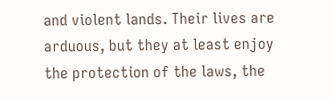and violent lands. Their lives are arduous, but they at least enjoy the protection of the laws, the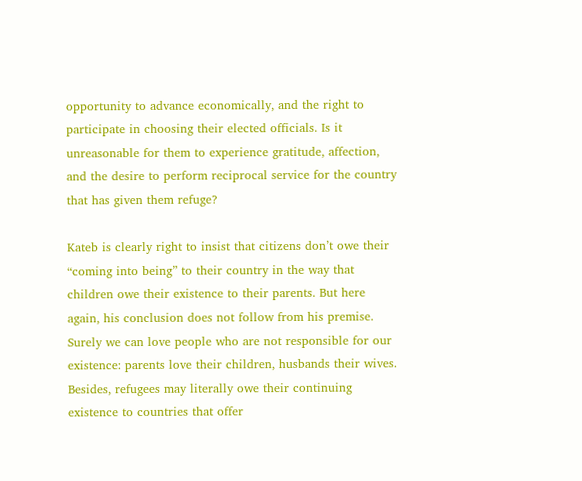opportunity to advance economically, and the right to participate in choosing their elected officials. Is it unreasonable for them to experience gratitude, affection, and the desire to perform reciprocal service for the country that has given them refuge?

Kateb is clearly right to insist that citizens don’t owe their “coming into being” to their country in the way that children owe their existence to their parents. But here again, his conclusion does not follow from his premise. Surely we can love people who are not responsible for our existence: parents love their children, husbands their wives. Besides, refugees may literally owe their continuing existence to countries that offer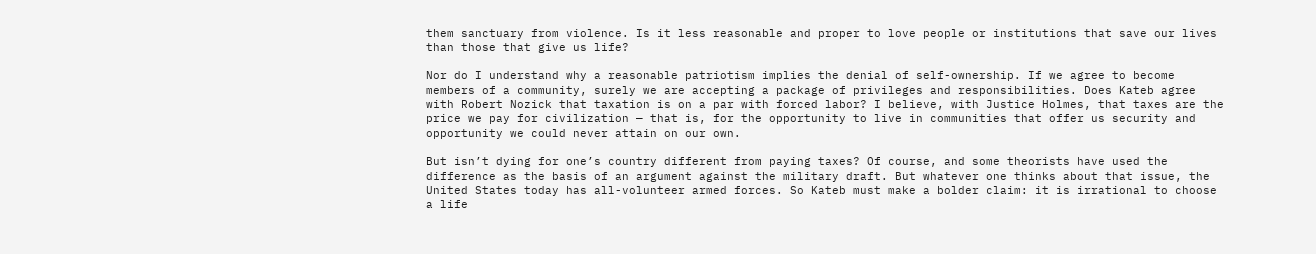them sanctuary from violence. Is it less reasonable and proper to love people or institutions that save our lives than those that give us life?

Nor do I understand why a reasonable patriotism implies the denial of self-ownership. If we agree to become members of a community, surely we are accepting a package of privileges and responsibilities. Does Kateb agree with Robert Nozick that taxation is on a par with forced labor? I believe, with Justice Holmes, that taxes are the price we pay for civilization — that is, for the opportunity to live in communities that offer us security and opportunity we could never attain on our own.

But isn’t dying for one’s country different from paying taxes? Of course, and some theorists have used the difference as the basis of an argument against the military draft. But whatever one thinks about that issue, the United States today has all-volunteer armed forces. So Kateb must make a bolder claim: it is irrational to choose a life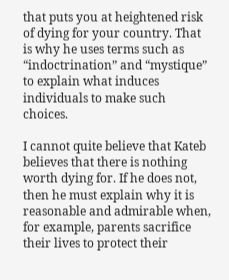that puts you at heightened risk of dying for your country. That is why he uses terms such as “indoctrination” and “mystique” to explain what induces individuals to make such choices.

I cannot quite believe that Kateb believes that there is nothing worth dying for. If he does not, then he must explain why it is reasonable and admirable when, for example, parents sacrifice their lives to protect their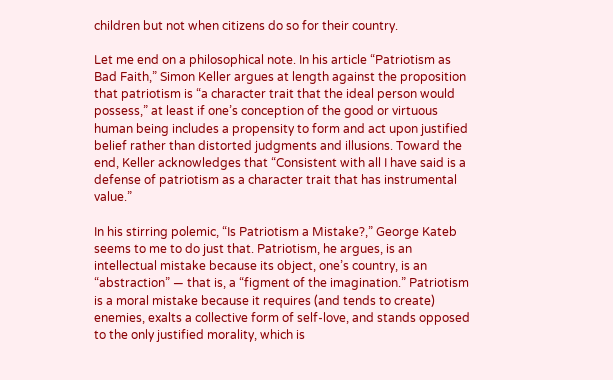children but not when citizens do so for their country.

Let me end on a philosophical note. In his article “Patriotism as Bad Faith,” Simon Keller argues at length against the proposition that patriotism is “a character trait that the ideal person would possess,” at least if one’s conception of the good or virtuous human being includes a propensity to form and act upon justified belief rather than distorted judgments and illusions. Toward the end, Keller acknowledges that “Consistent with all I have said is a defense of patriotism as a character trait that has instrumental value.”

In his stirring polemic, “Is Patriotism a Mistake?,” George Kateb seems to me to do just that. Patriotism, he argues, is an intellectual mistake because its object, one’s country, is an “abstraction” — that is, a “figment of the imagination.” Patriotism is a moral mistake because it requires (and tends to create) enemies, exalts a collective form of self-love, and stands opposed to the only justified morality, which is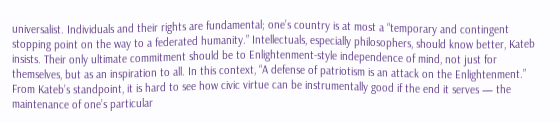universalist. Individuals and their rights are fundamental; one’s country is at most a “temporary and contingent stopping point on the way to a federated humanity.” Intellectuals, especially philosophers, should know better, Kateb insists. Their only ultimate commitment should be to Enlightenment-style independence of mind, not just for themselves, but as an inspiration to all. In this context, “A defense of patriotism is an attack on the Enlightenment.” From Kateb’s standpoint, it is hard to see how civic virtue can be instrumentally good if the end it serves — the maintenance of one’s particular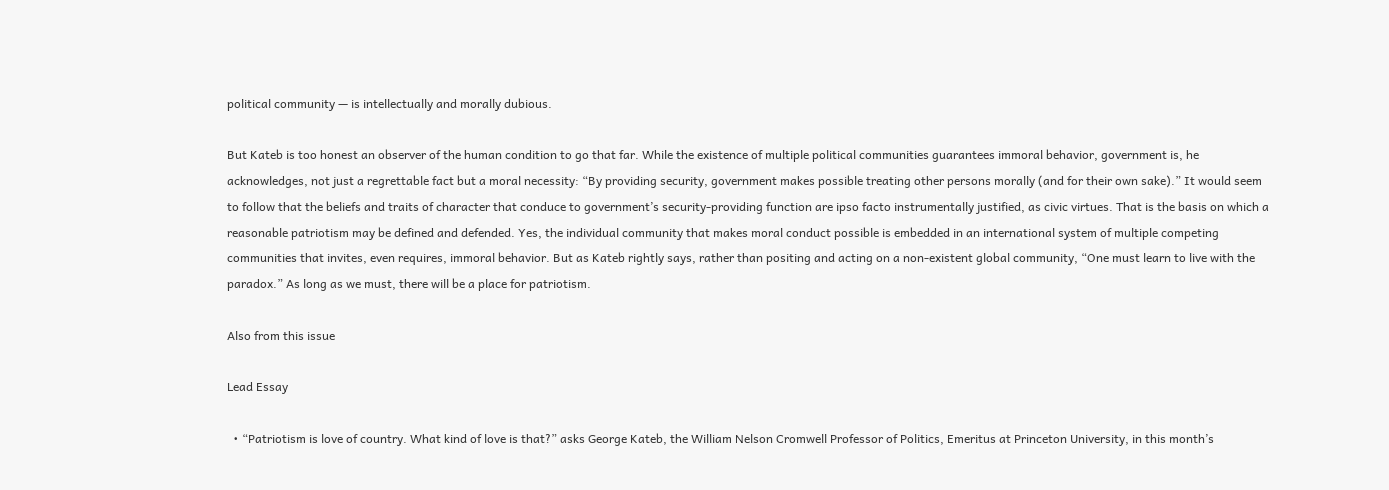political community — is intellectually and morally dubious.

But Kateb is too honest an observer of the human condition to go that far. While the existence of multiple political communities guarantees immoral behavior, government is, he acknowledges, not just a regrettable fact but a moral necessity: “By providing security, government makes possible treating other persons morally (and for their own sake).” It would seem to follow that the beliefs and traits of character that conduce to government’s security-providing function are ipso facto instrumentally justified, as civic virtues. That is the basis on which a reasonable patriotism may be defined and defended. Yes, the individual community that makes moral conduct possible is embedded in an international system of multiple competing communities that invites, even requires, immoral behavior. But as Kateb rightly says, rather than positing and acting on a non-existent global community, “One must learn to live with the paradox.” As long as we must, there will be a place for patriotism.

Also from this issue

Lead Essay

  • “Patriotism is love of country. What kind of love is that?” asks George Kateb, the William Nelson Cromwell Professor of Politics, Emeritus at Princeton University, in this month’s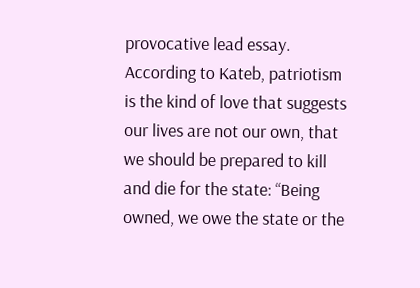provocative lead essay. According to Kateb, patriotism is the kind of love that suggests our lives are not our own, that we should be prepared to kill and die for the state: “Being owned, we owe the state or the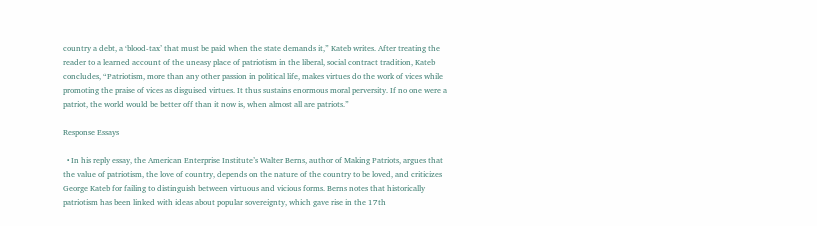country a debt, a ‘blood-tax’ that must be paid when the state demands it,” Kateb writes. After treating the reader to a learned account of the uneasy place of patriotism in the liberal, social contract tradition, Kateb concludes, “Patriotism, more than any other passion in political life, makes virtues do the work of vices while promoting the praise of vices as disguised virtues. It thus sustains enormous moral perversity. If no one were a patriot, the world would be better off than it now is, when almost all are patriots.”

Response Essays

  • In his reply essay, the American Enterprise Institute’s Walter Berns, author of Making Patriots, argues that the value of patriotism, the love of country, depends on the nature of the country to be loved, and criticizes George Kateb for failing to distinguish between virtuous and vicious forms. Berns notes that historically patriotism has been linked with ideas about popular sovereignty, which gave rise in the 17th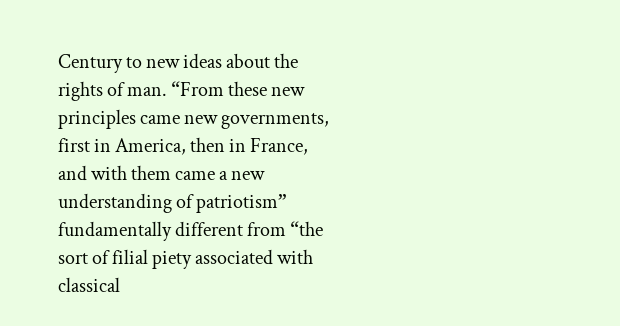Century to new ideas about the rights of man. “From these new principles came new governments, first in America, then in France, and with them came a new understanding of patriotism” fundamentally different from “the sort of filial piety associated with classical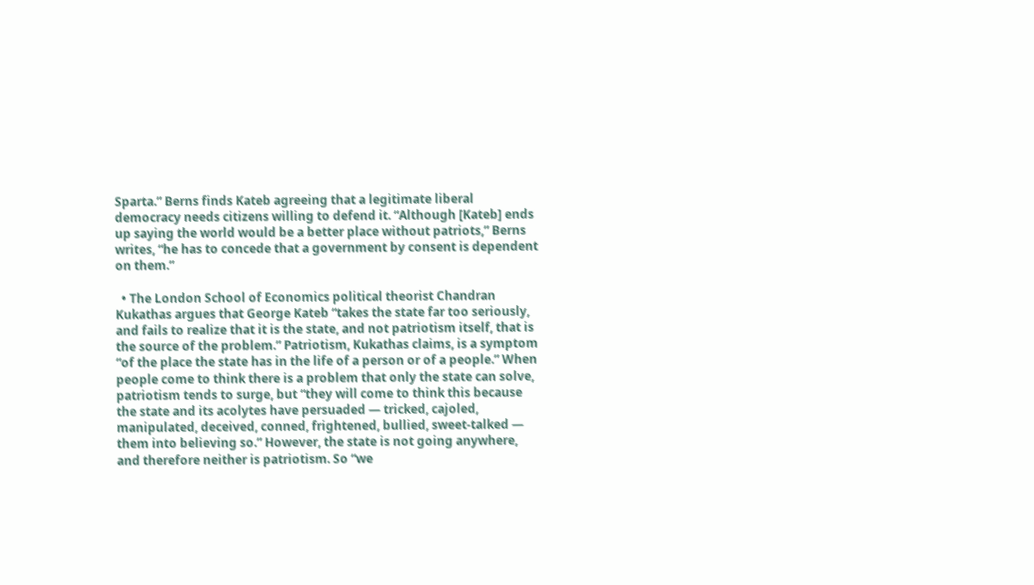Sparta.” Berns finds Kateb agreeing that a legitimate liberal democracy needs citizens willing to defend it. “Although [Kateb] ends up saying the world would be a better place without patriots,” Berns writes, “he has to concede that a government by consent is dependent on them.”

  • The London School of Economics political theorist Chandran Kukathas argues that George Kateb “takes the state far too seriously, and fails to realize that it is the state, and not patriotism itself, that is the source of the problem.” Patriotism, Kukathas claims, is a symptom “of the place the state has in the life of a person or of a people.” When people come to think there is a problem that only the state can solve, patriotism tends to surge, but “they will come to think this because the state and its acolytes have persuaded — tricked, cajoled, manipulated, deceived, conned, frightened, bullied, sweet-talked — them into believing so.” However, the state is not going anywhere, and therefore neither is patriotism. So “we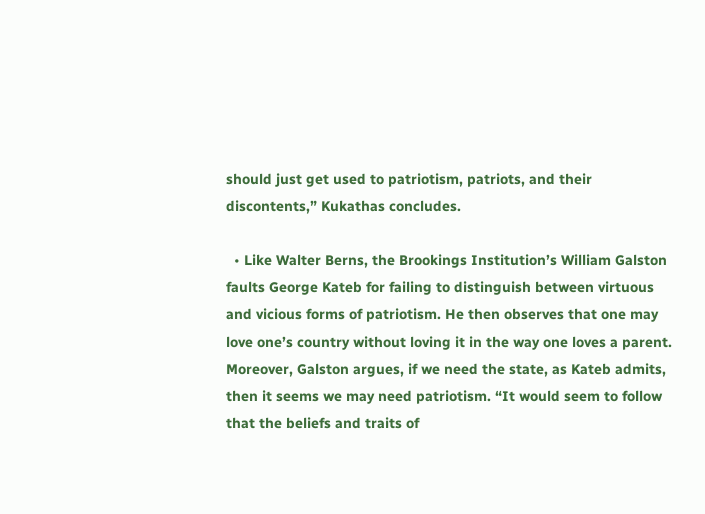should just get used to patriotism, patriots, and their discontents,” Kukathas concludes.

  • Like Walter Berns, the Brookings Institution’s William Galston faults George Kateb for failing to distinguish between virtuous and vicious forms of patriotism. He then observes that one may love one’s country without loving it in the way one loves a parent. Moreover, Galston argues, if we need the state, as Kateb admits, then it seems we may need patriotism. “It would seem to follow that the beliefs and traits of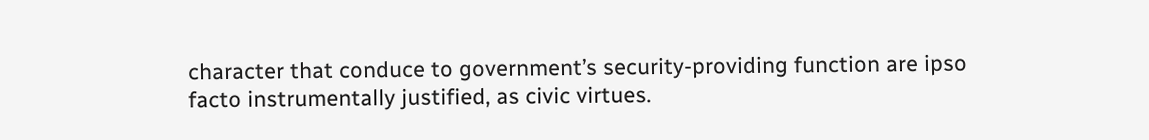character that conduce to government’s security-providing function are ipso facto instrumentally justified, as civic virtues.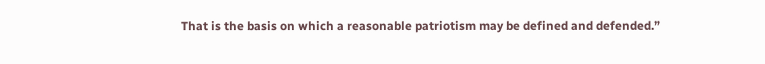That is the basis on which a reasonable patriotism may be defined and defended.”